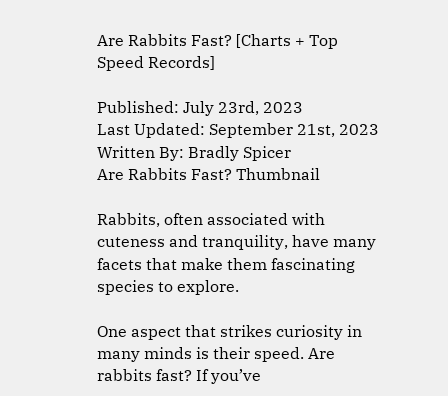Are Rabbits Fast? [Charts + Top Speed Records]

Published: July 23rd, 2023
Last Updated: September 21st, 2023
Written By: Bradly Spicer
Are Rabbits Fast? Thumbnail

Rabbits, often associated with cuteness and tranquility, have many facets that make them fascinating species to explore.

One aspect that strikes curiosity in many minds is their speed. Are rabbits fast? If you’ve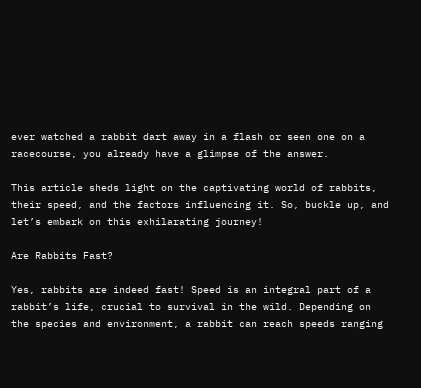ever watched a rabbit dart away in a flash or seen one on a racecourse, you already have a glimpse of the answer.

This article sheds light on the captivating world of rabbits, their speed, and the factors influencing it. So, buckle up, and let’s embark on this exhilarating journey!

Are Rabbits Fast?

Yes, rabbits are indeed fast! Speed is an integral part of a rabbit’s life, crucial to survival in the wild. Depending on the species and environment, a rabbit can reach speeds ranging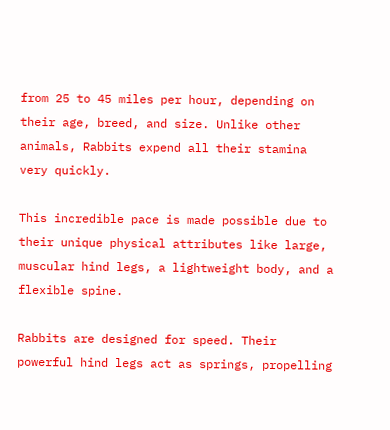from 25 to 45 miles per hour, depending on their age, breed, and size. Unlike other animals, Rabbits expend all their stamina very quickly.

This incredible pace is made possible due to their unique physical attributes like large, muscular hind legs, a lightweight body, and a flexible spine.

Rabbits are designed for speed. Their powerful hind legs act as springs, propelling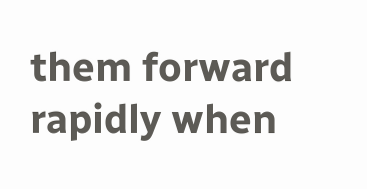them forward rapidly when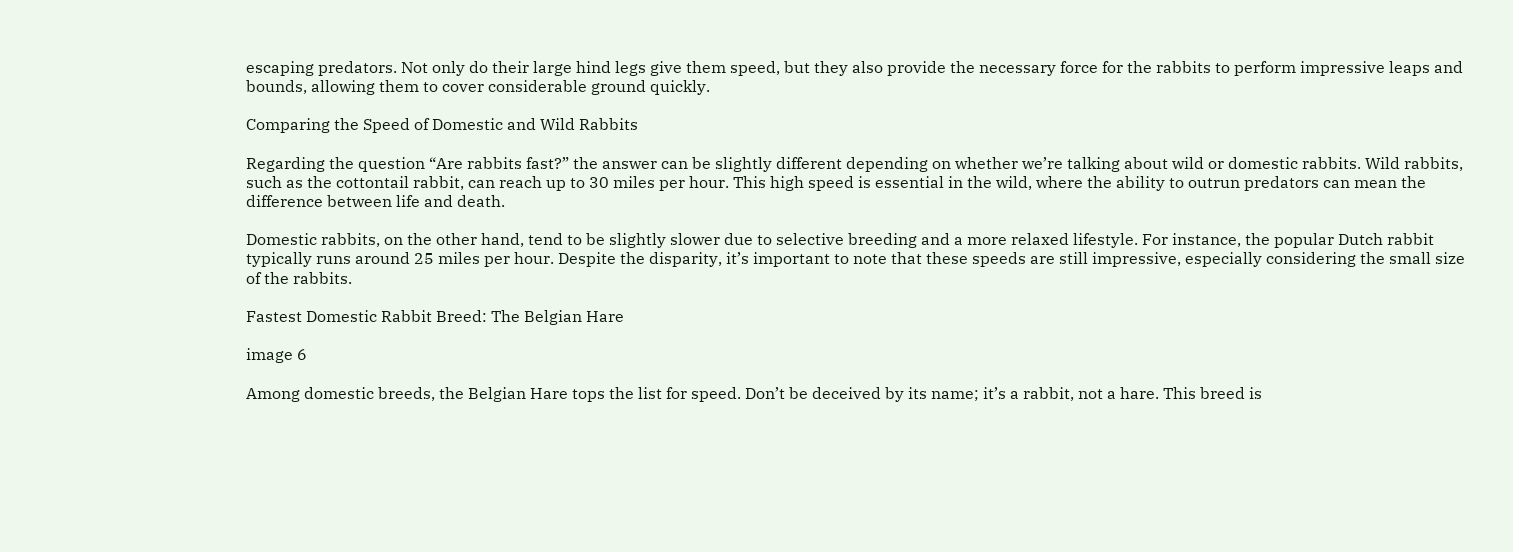escaping predators. Not only do their large hind legs give them speed, but they also provide the necessary force for the rabbits to perform impressive leaps and bounds, allowing them to cover considerable ground quickly.

Comparing the Speed of Domestic and Wild Rabbits

Regarding the question “Are rabbits fast?” the answer can be slightly different depending on whether we’re talking about wild or domestic rabbits. Wild rabbits, such as the cottontail rabbit, can reach up to 30 miles per hour. This high speed is essential in the wild, where the ability to outrun predators can mean the difference between life and death.

Domestic rabbits, on the other hand, tend to be slightly slower due to selective breeding and a more relaxed lifestyle. For instance, the popular Dutch rabbit typically runs around 25 miles per hour. Despite the disparity, it’s important to note that these speeds are still impressive, especially considering the small size of the rabbits.

Fastest Domestic Rabbit Breed: The Belgian Hare

image 6

Among domestic breeds, the Belgian Hare tops the list for speed. Don’t be deceived by its name; it’s a rabbit, not a hare. This breed is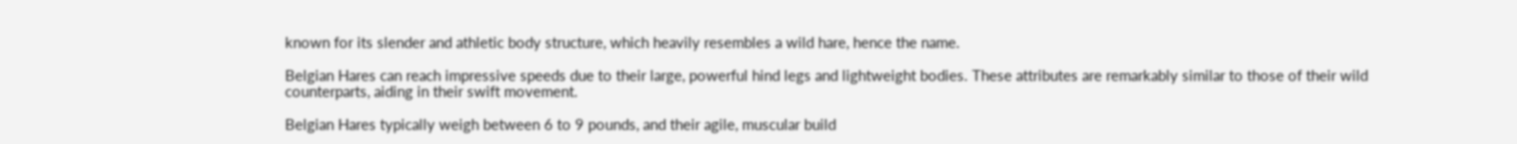known for its slender and athletic body structure, which heavily resembles a wild hare, hence the name.

Belgian Hares can reach impressive speeds due to their large, powerful hind legs and lightweight bodies. These attributes are remarkably similar to those of their wild counterparts, aiding in their swift movement.

Belgian Hares typically weigh between 6 to 9 pounds, and their agile, muscular build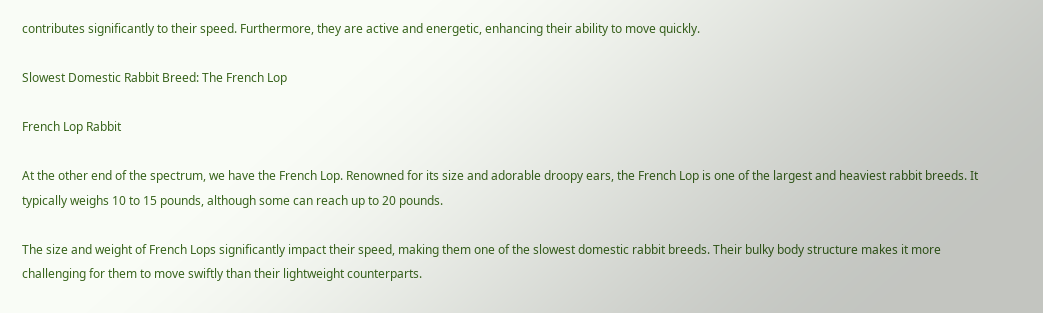contributes significantly to their speed. Furthermore, they are active and energetic, enhancing their ability to move quickly.

Slowest Domestic Rabbit Breed: The French Lop

French Lop Rabbit

At the other end of the spectrum, we have the French Lop. Renowned for its size and adorable droopy ears, the French Lop is one of the largest and heaviest rabbit breeds. It typically weighs 10 to 15 pounds, although some can reach up to 20 pounds.

The size and weight of French Lops significantly impact their speed, making them one of the slowest domestic rabbit breeds. Their bulky body structure makes it more challenging for them to move swiftly than their lightweight counterparts.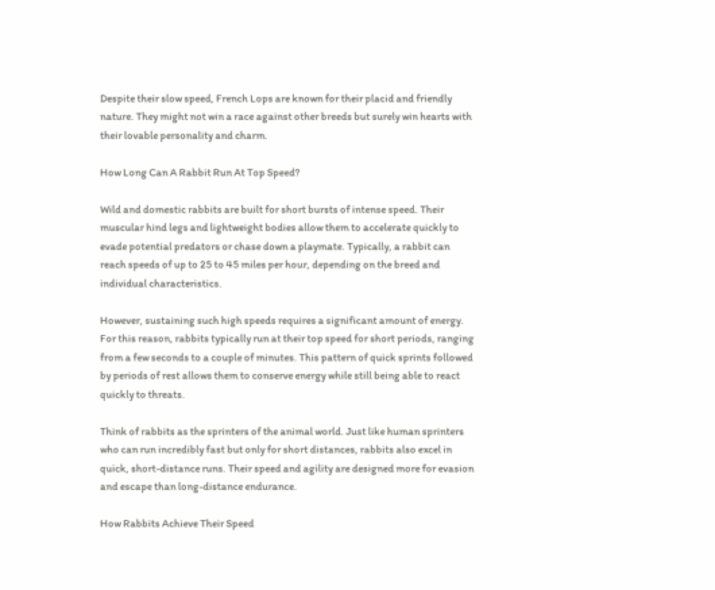Despite their slow speed, French Lops are known for their placid and friendly nature. They might not win a race against other breeds but surely win hearts with their lovable personality and charm.

How Long Can A Rabbit Run At Top Speed?

Wild and domestic rabbits are built for short bursts of intense speed. Their muscular hind legs and lightweight bodies allow them to accelerate quickly to evade potential predators or chase down a playmate. Typically, a rabbit can reach speeds of up to 25 to 45 miles per hour, depending on the breed and individual characteristics.

However, sustaining such high speeds requires a significant amount of energy. For this reason, rabbits typically run at their top speed for short periods, ranging from a few seconds to a couple of minutes. This pattern of quick sprints followed by periods of rest allows them to conserve energy while still being able to react quickly to threats.

Think of rabbits as the sprinters of the animal world. Just like human sprinters who can run incredibly fast but only for short distances, rabbits also excel in quick, short-distance runs. Their speed and agility are designed more for evasion and escape than long-distance endurance.

How Rabbits Achieve Their Speed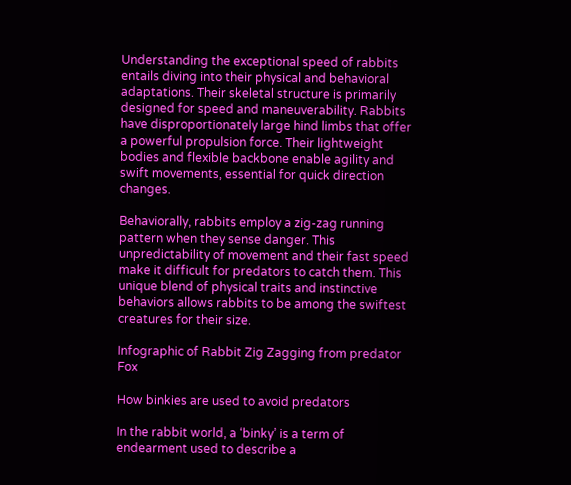Understanding the exceptional speed of rabbits entails diving into their physical and behavioral adaptations. Their skeletal structure is primarily designed for speed and maneuverability. Rabbits have disproportionately large hind limbs that offer a powerful propulsion force. Their lightweight bodies and flexible backbone enable agility and swift movements, essential for quick direction changes.

Behaviorally, rabbits employ a zig-zag running pattern when they sense danger. This unpredictability of movement and their fast speed make it difficult for predators to catch them. This unique blend of physical traits and instinctive behaviors allows rabbits to be among the swiftest creatures for their size.

Infographic of Rabbit Zig Zagging from predator Fox

How binkies are used to avoid predators

In the rabbit world, a ‘binky’ is a term of endearment used to describe a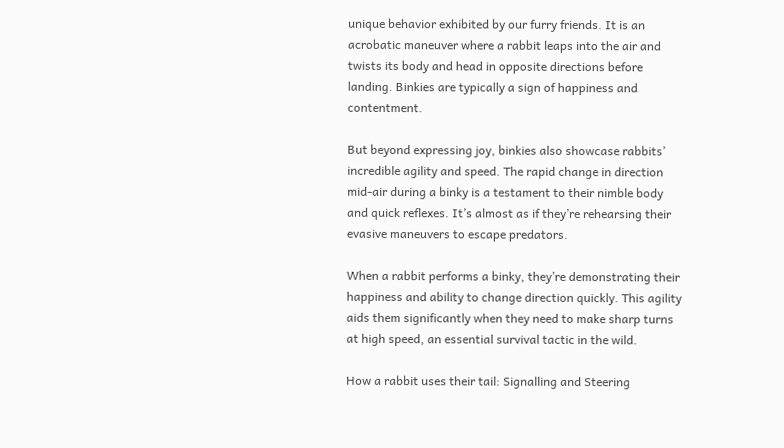unique behavior exhibited by our furry friends. It is an acrobatic maneuver where a rabbit leaps into the air and twists its body and head in opposite directions before landing. Binkies are typically a sign of happiness and contentment.

But beyond expressing joy, binkies also showcase rabbits’ incredible agility and speed. The rapid change in direction mid-air during a binky is a testament to their nimble body and quick reflexes. It’s almost as if they’re rehearsing their evasive maneuvers to escape predators.

When a rabbit performs a binky, they’re demonstrating their happiness and ability to change direction quickly. This agility aids them significantly when they need to make sharp turns at high speed, an essential survival tactic in the wild.

How a rabbit uses their tail: Signalling and Steering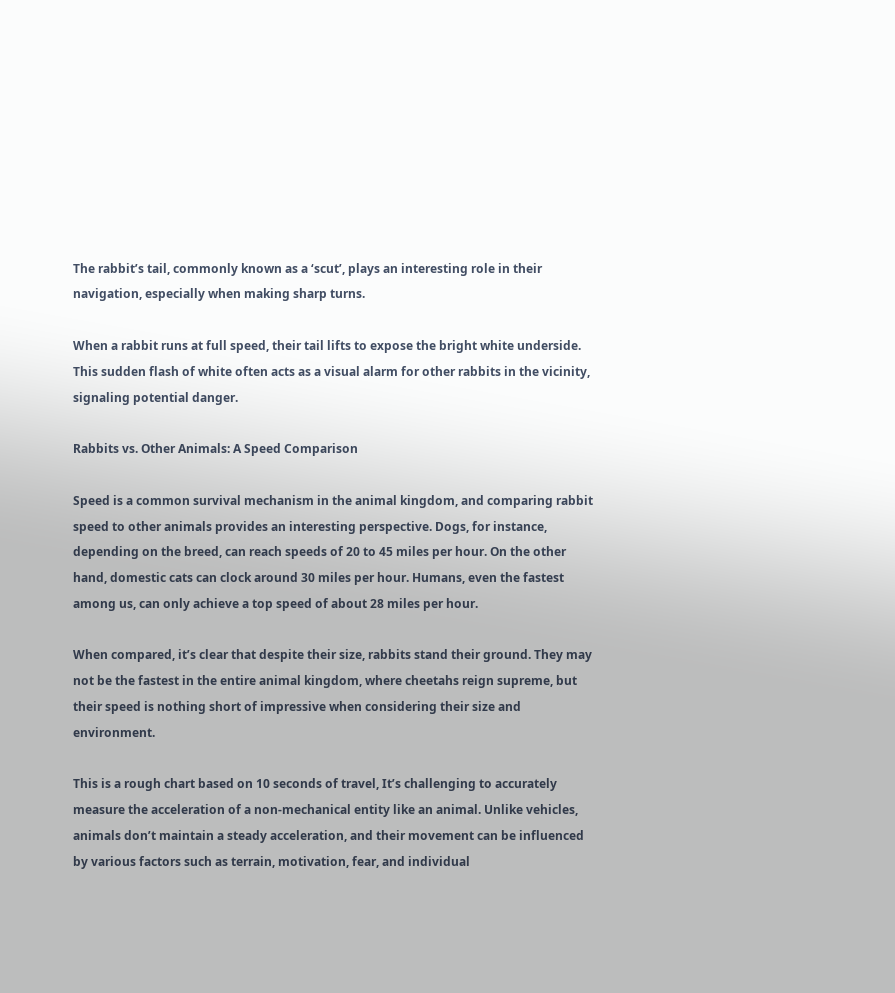The rabbit’s tail, commonly known as a ‘scut’, plays an interesting role in their navigation, especially when making sharp turns.

When a rabbit runs at full speed, their tail lifts to expose the bright white underside. This sudden flash of white often acts as a visual alarm for other rabbits in the vicinity, signaling potential danger.

Rabbits vs. Other Animals: A Speed Comparison

Speed is a common survival mechanism in the animal kingdom, and comparing rabbit speed to other animals provides an interesting perspective. Dogs, for instance, depending on the breed, can reach speeds of 20 to 45 miles per hour. On the other hand, domestic cats can clock around 30 miles per hour. Humans, even the fastest among us, can only achieve a top speed of about 28 miles per hour.

When compared, it’s clear that despite their size, rabbits stand their ground. They may not be the fastest in the entire animal kingdom, where cheetahs reign supreme, but their speed is nothing short of impressive when considering their size and environment.

This is a rough chart based on 10 seconds of travel, It’s challenging to accurately measure the acceleration of a non-mechanical entity like an animal. Unlike vehicles, animals don’t maintain a steady acceleration, and their movement can be influenced by various factors such as terrain, motivation, fear, and individual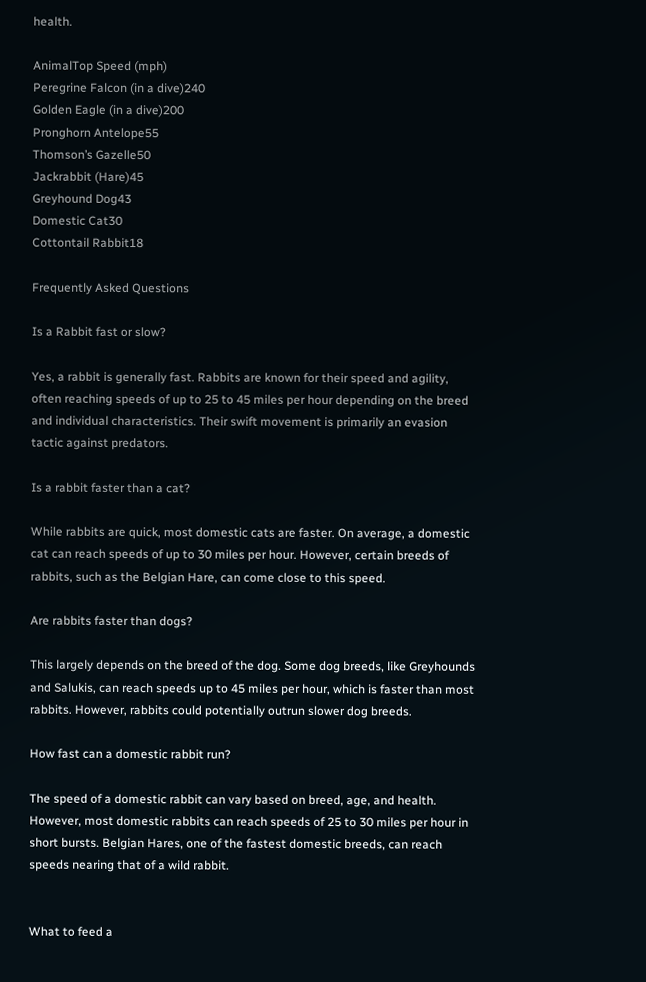health.

AnimalTop Speed (mph)
Peregrine Falcon (in a dive)240
Golden Eagle (in a dive)200
Pronghorn Antelope55
Thomson’s Gazelle50
Jackrabbit (Hare)45
Greyhound Dog43
Domestic Cat30
Cottontail Rabbit18

Frequently Asked Questions

Is a Rabbit fast or slow?

Yes, a rabbit is generally fast. Rabbits are known for their speed and agility, often reaching speeds of up to 25 to 45 miles per hour depending on the breed and individual characteristics. Their swift movement is primarily an evasion tactic against predators.

Is a rabbit faster than a cat?

While rabbits are quick, most domestic cats are faster. On average, a domestic cat can reach speeds of up to 30 miles per hour. However, certain breeds of rabbits, such as the Belgian Hare, can come close to this speed.

Are rabbits faster than dogs?

This largely depends on the breed of the dog. Some dog breeds, like Greyhounds and Salukis, can reach speeds up to 45 miles per hour, which is faster than most rabbits. However, rabbits could potentially outrun slower dog breeds.

How fast can a domestic rabbit run?

The speed of a domestic rabbit can vary based on breed, age, and health. However, most domestic rabbits can reach speeds of 25 to 30 miles per hour in short bursts. Belgian Hares, one of the fastest domestic breeds, can reach speeds nearing that of a wild rabbit.


What to feed a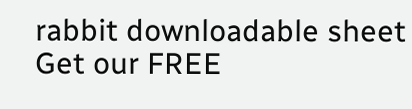rabbit downloadable sheet
Get our FREE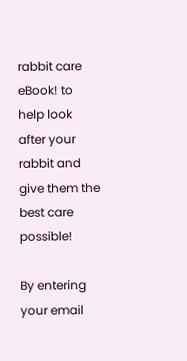rabbit care eBook! to help look after your rabbit and give them the best care possible!

By entering your email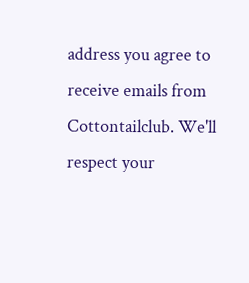address you agree to receive emails from Cottontailclub. We'll respect your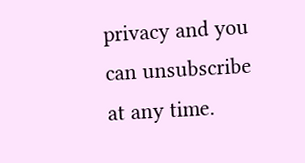privacy and you can unsubscribe at any time.